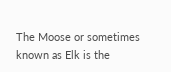The Moose or sometimes known as Elk is the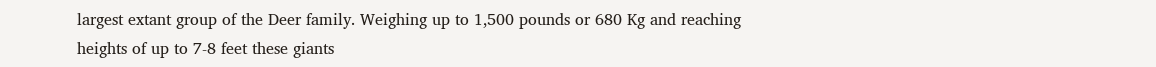largest extant group of the Deer family. Weighing up to 1,500 pounds or 680 Kg and reaching heights of up to 7-8 feet these giants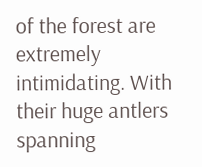of the forest are extremely intimidating. With their huge antlers spanning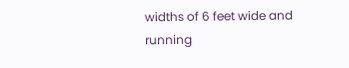widths of 6 feet wide and running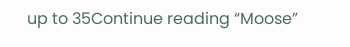up to 35Continue reading “Moose”